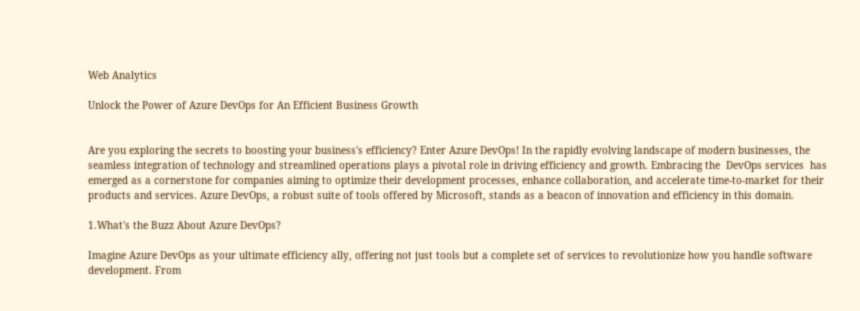Web Analytics

Unlock the Power of Azure DevOps for An Efficient Business Growth


Are you exploring the secrets to boosting your business's efficiency? Enter Azure DevOps! In the rapidly evolving landscape of modern businesses, the seamless integration of technology and streamlined operations plays a pivotal role in driving efficiency and growth. Embracing the  DevOps services  has emerged as a cornerstone for companies aiming to optimize their development processes, enhance collaboration, and accelerate time-to-market for their products and services. Azure DevOps, a robust suite of tools offered by Microsoft, stands as a beacon of innovation and efficiency in this domain.

1.What's the Buzz About Azure DevOps?

Imagine Azure DevOps as your ultimate efficiency ally, offering not just tools but a complete set of services to revolutionize how you handle software development. From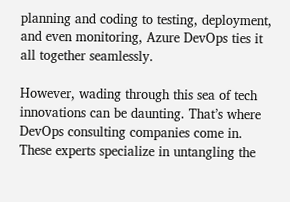planning and coding to testing, deployment, and even monitoring, Azure DevOps ties it all together seamlessly.

However, wading through this sea of tech innovations can be daunting. That’s where DevOps consulting companies come in. These experts specialize in untangling the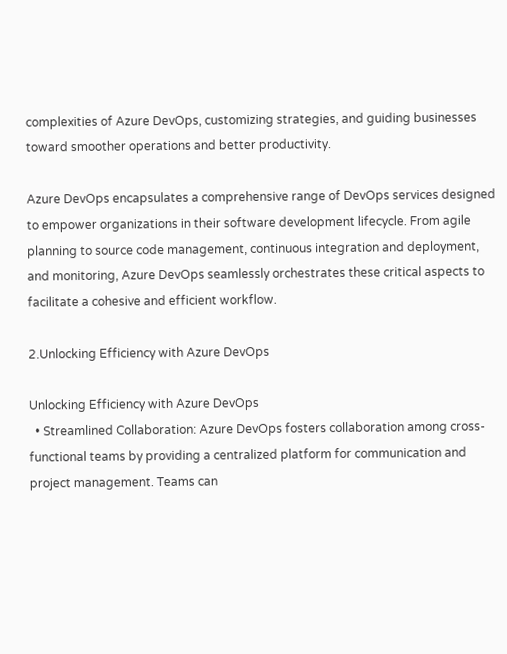complexities of Azure DevOps, customizing strategies, and guiding businesses toward smoother operations and better productivity.

Azure DevOps encapsulates a comprehensive range of DevOps services designed to empower organizations in their software development lifecycle. From agile planning to source code management, continuous integration and deployment, and monitoring, Azure DevOps seamlessly orchestrates these critical aspects to facilitate a cohesive and efficient workflow.

2.Unlocking Efficiency with Azure DevOps

Unlocking Efficiency with Azure DevOps
  • Streamlined Collaboration: Azure DevOps fosters collaboration among cross-functional teams by providing a centralized platform for communication and project management. Teams can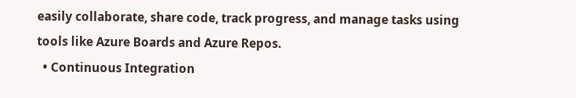easily collaborate, share code, track progress, and manage tasks using tools like Azure Boards and Azure Repos.
  • Continuous Integration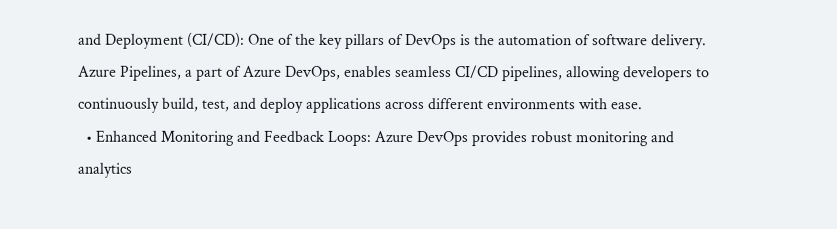and Deployment (CI/CD): One of the key pillars of DevOps is the automation of software delivery. Azure Pipelines, a part of Azure DevOps, enables seamless CI/CD pipelines, allowing developers to continuously build, test, and deploy applications across different environments with ease.
  • Enhanced Monitoring and Feedback Loops: Azure DevOps provides robust monitoring and analytics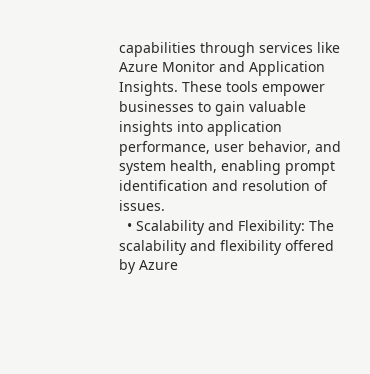capabilities through services like Azure Monitor and Application Insights. These tools empower businesses to gain valuable insights into application performance, user behavior, and system health, enabling prompt identification and resolution of issues.
  • Scalability and Flexibility: The scalability and flexibility offered by Azure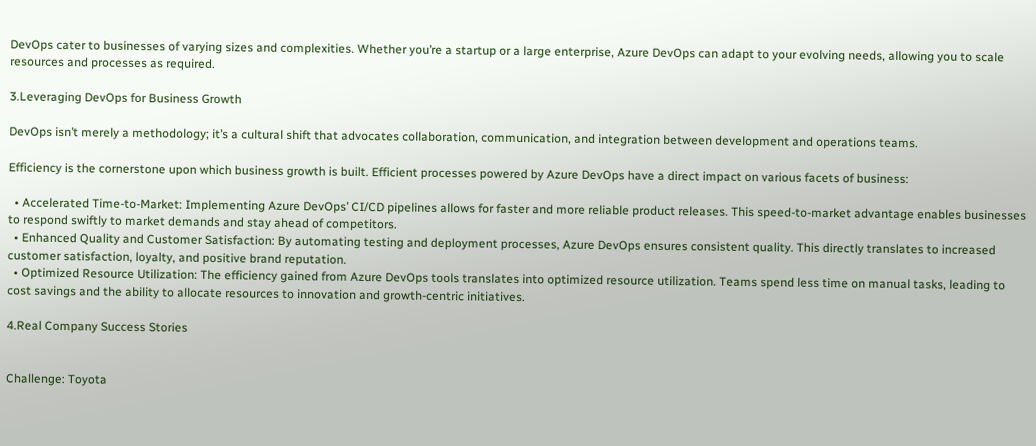DevOps cater to businesses of varying sizes and complexities. Whether you’re a startup or a large enterprise, Azure DevOps can adapt to your evolving needs, allowing you to scale resources and processes as required.

3.Leveraging DevOps for Business Growth

DevOps isn’t merely a methodology; it’s a cultural shift that advocates collaboration, communication, and integration between development and operations teams.

Efficiency is the cornerstone upon which business growth is built. Efficient processes powered by Azure DevOps have a direct impact on various facets of business:

  • Accelerated Time-to-Market: Implementing Azure DevOps’ CI/CD pipelines allows for faster and more reliable product releases. This speed-to-market advantage enables businesses to respond swiftly to market demands and stay ahead of competitors.
  • Enhanced Quality and Customer Satisfaction: By automating testing and deployment processes, Azure DevOps ensures consistent quality. This directly translates to increased customer satisfaction, loyalty, and positive brand reputation.
  • Optimized Resource Utilization: The efficiency gained from Azure DevOps tools translates into optimized resource utilization. Teams spend less time on manual tasks, leading to cost savings and the ability to allocate resources to innovation and growth-centric initiatives.

4.Real Company Success Stories


Challenge: Toyota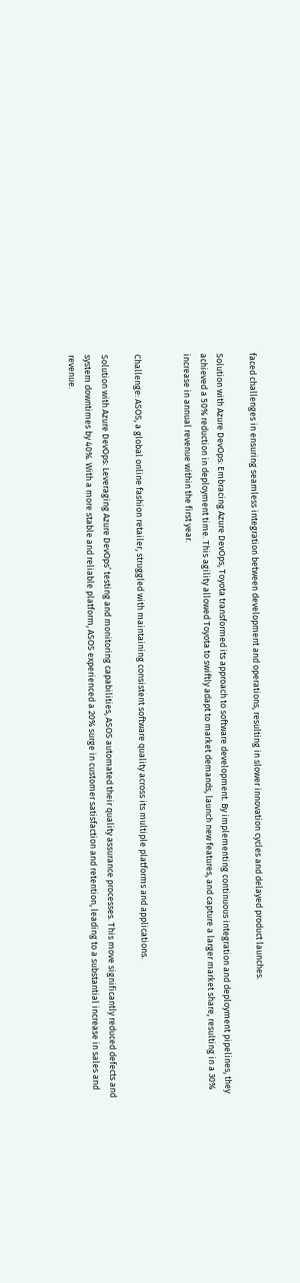faced challenges in ensuring seamless integration between development and operations, resulting in slower innovation cycles and delayed product launches.

Solution with Azure DevOps: Embracing Azure DevOps, Toyota transformed its approach to software development. By implementing continuous integration and deployment pipelines, they achieved a 50% reduction in deployment time. This agility allowed Toyota to swiftly adapt to market demands, launch new features, and capture a larger market share, resulting in a 30% increase in annual revenue within the first year.


Challenge: ASOS, a global online fashion retailer, struggled with maintaining consistent software quality across its multiple platforms and applications.

Solution with Azure DevOps: Leveraging Azure DevOps’ testing and monitoring capabilities, ASOS automated their quality assurance processes. This move significantly reduced defects and system downtimes by 40%. With a more stable and reliable platform, ASOS experienced a 20% surge in customer satisfaction and retention, leading to a substantial increase in sales and revenue.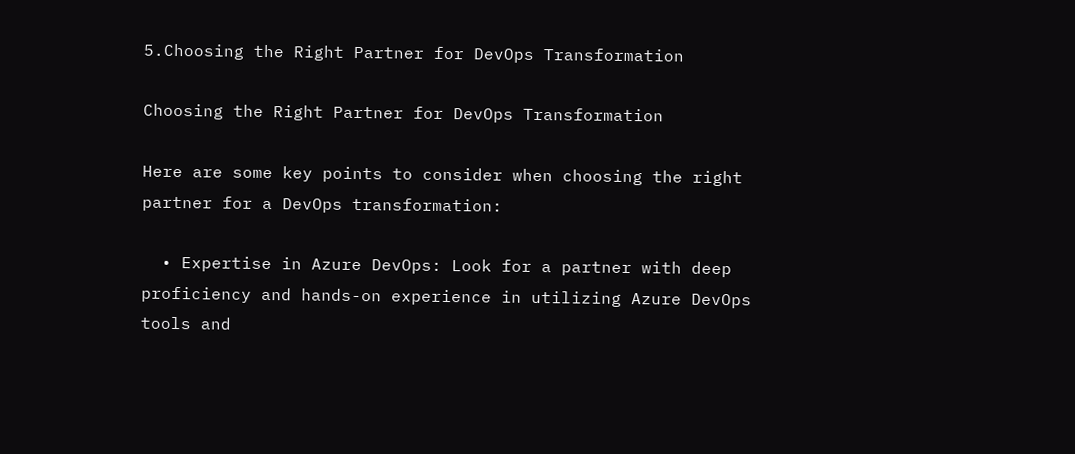5.Choosing the Right Partner for DevOps Transformation

Choosing the Right Partner for DevOps Transformation

Here are some key points to consider when choosing the right partner for a DevOps transformation:

  • Expertise in Azure DevOps: Look for a partner with deep proficiency and hands-on experience in utilizing Azure DevOps tools and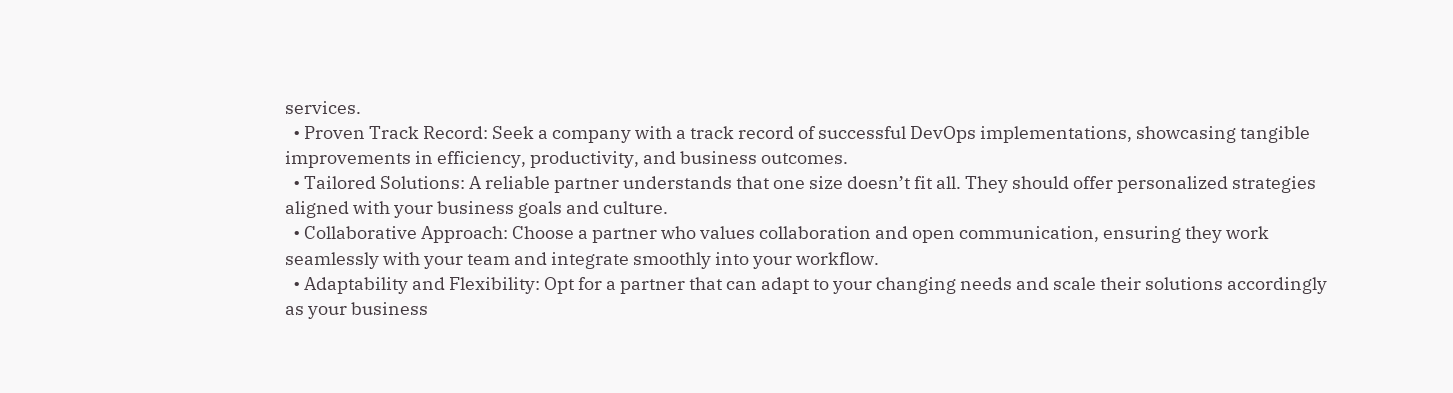services.
  • Proven Track Record: Seek a company with a track record of successful DevOps implementations, showcasing tangible improvements in efficiency, productivity, and business outcomes.
  • Tailored Solutions: A reliable partner understands that one size doesn’t fit all. They should offer personalized strategies aligned with your business goals and culture.
  • Collaborative Approach: Choose a partner who values collaboration and open communication, ensuring they work seamlessly with your team and integrate smoothly into your workflow.
  • Adaptability and Flexibility: Opt for a partner that can adapt to your changing needs and scale their solutions accordingly as your business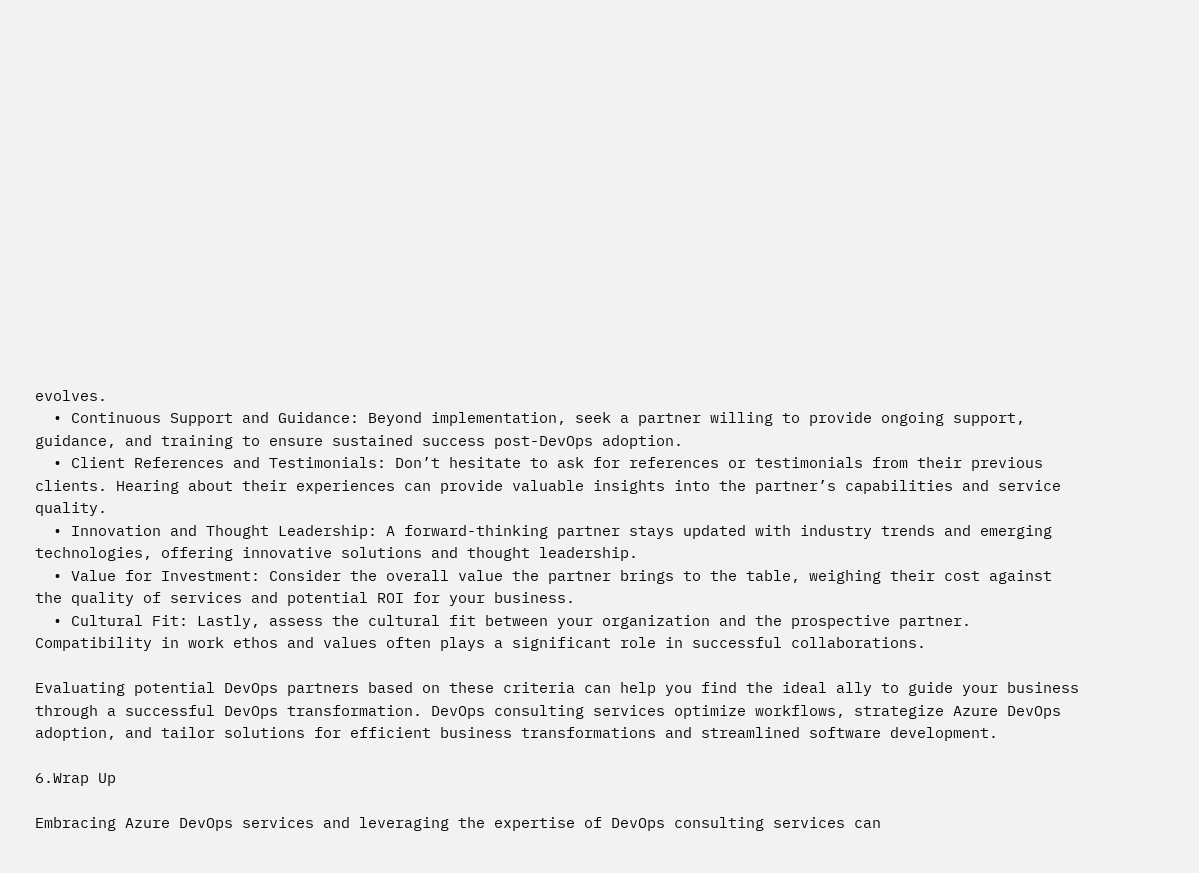evolves.
  • Continuous Support and Guidance: Beyond implementation, seek a partner willing to provide ongoing support, guidance, and training to ensure sustained success post-DevOps adoption.
  • Client References and Testimonials: Don’t hesitate to ask for references or testimonials from their previous clients. Hearing about their experiences can provide valuable insights into the partner’s capabilities and service quality.
  • Innovation and Thought Leadership: A forward-thinking partner stays updated with industry trends and emerging technologies, offering innovative solutions and thought leadership.
  • Value for Investment: Consider the overall value the partner brings to the table, weighing their cost against the quality of services and potential ROI for your business.
  • Cultural Fit: Lastly, assess the cultural fit between your organization and the prospective partner. Compatibility in work ethos and values often plays a significant role in successful collaborations.

Evaluating potential DevOps partners based on these criteria can help you find the ideal ally to guide your business through a successful DevOps transformation. DevOps consulting services optimize workflows, strategize Azure DevOps adoption, and tailor solutions for efficient business transformations and streamlined software development.

6.Wrap Up

Embracing Azure DevOps services and leveraging the expertise of DevOps consulting services can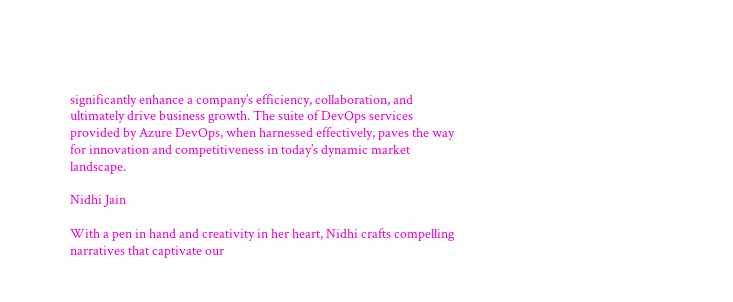significantly enhance a company’s efficiency, collaboration, and ultimately drive business growth. The suite of DevOps services provided by Azure DevOps, when harnessed effectively, paves the way for innovation and competitiveness in today’s dynamic market landscape.

Nidhi Jain

With a pen in hand and creativity in her heart, Nidhi crafts compelling narratives that captivate our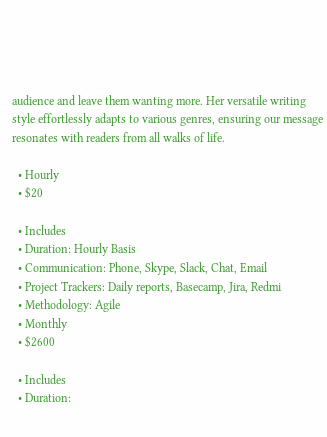audience and leave them wanting more. Her versatile writing style effortlessly adapts to various genres, ensuring our message resonates with readers from all walks of life.

  • Hourly
  • $20

  • Includes
  • Duration: Hourly Basis
  • Communication: Phone, Skype, Slack, Chat, Email
  • Project Trackers: Daily reports, Basecamp, Jira, Redmi
  • Methodology: Agile
  • Monthly
  • $2600

  • Includes
  • Duration: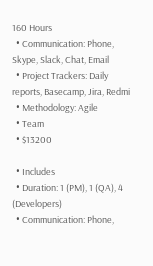160 Hours
  • Communication: Phone, Skype, Slack, Chat, Email
  • Project Trackers: Daily reports, Basecamp, Jira, Redmi
  • Methodology: Agile
  • Team
  • $13200

  • Includes
  • Duration: 1 (PM), 1 (QA), 4 (Developers)
  • Communication: Phone,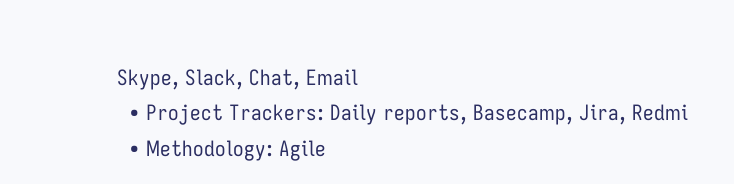Skype, Slack, Chat, Email
  • Project Trackers: Daily reports, Basecamp, Jira, Redmi
  • Methodology: Agile